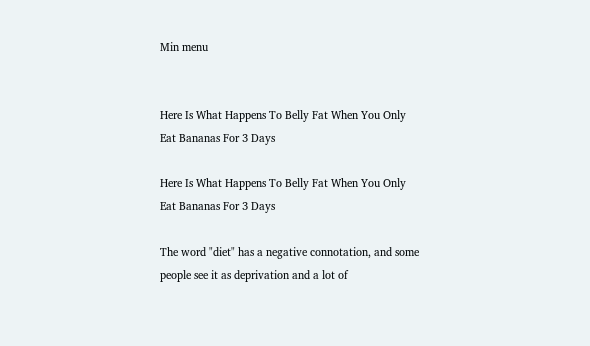Min menu


Here Is What Happens To Belly Fat When You Only Eat Bananas For 3 Days

Here Is What Happens To Belly Fat When You Only Eat Bananas For 3 Days

The word "diet" has a negative connotation, and some people see it as deprivation and a lot of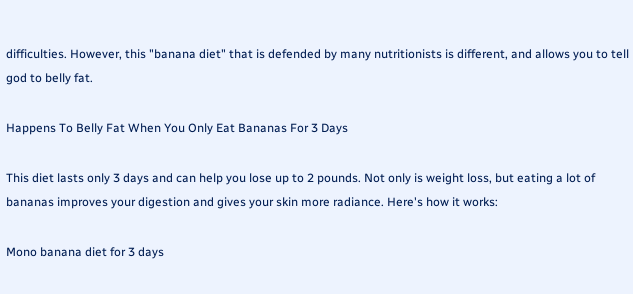difficulties. However, this "banana diet" that is defended by many nutritionists is different, and allows you to tell god to belly fat.

Happens To Belly Fat When You Only Eat Bananas For 3 Days

This diet lasts only 3 days and can help you lose up to 2 pounds. Not only is weight loss, but eating a lot of bananas improves your digestion and gives your skin more radiance. Here's how it works:

Mono banana diet for 3 days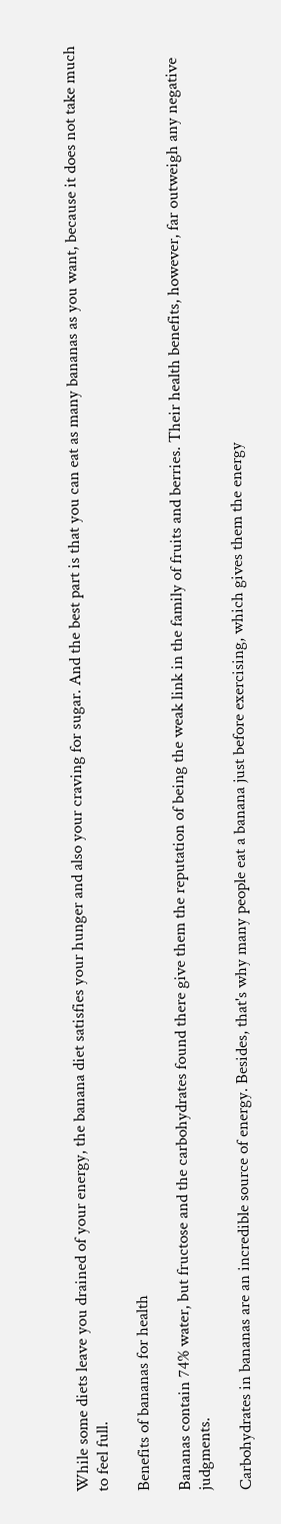While some diets leave you drained of your energy, the banana diet satisfies your hunger and also your craving for sugar. And the best part is that you can eat as many bananas as you want, because it does not take much to feel full.

Benefits of bananas for health

Bananas contain 74% water, but fructose and the carbohydrates found there give them the reputation of being the weak link in the family of fruits and berries. Their health benefits, however, far outweigh any negative judgments.

Carbohydrates in bananas are an incredible source of energy. Besides, that's why many people eat a banana just before exercising, which gives them the energy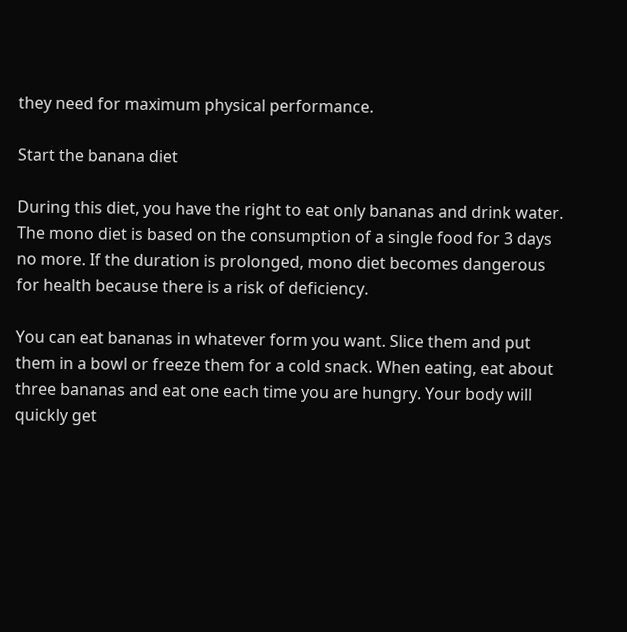they need for maximum physical performance.

Start the banana diet

During this diet, you have the right to eat only bananas and drink water. The mono diet is based on the consumption of a single food for 3 days no more. If the duration is prolonged, mono diet becomes dangerous for health because there is a risk of deficiency.

You can eat bananas in whatever form you want. Slice them and put them in a bowl or freeze them for a cold snack. When eating, eat about three bananas and eat one each time you are hungry. Your body will quickly get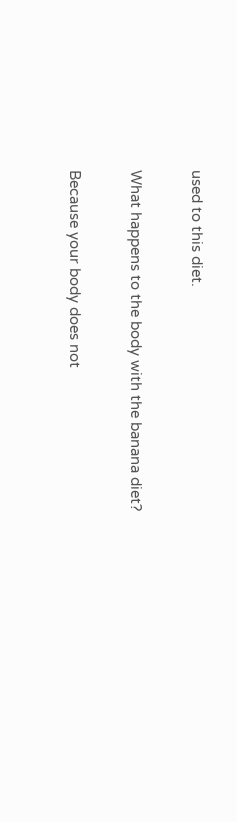used to this diet.

What happens to the body with the banana diet?

Because your body does not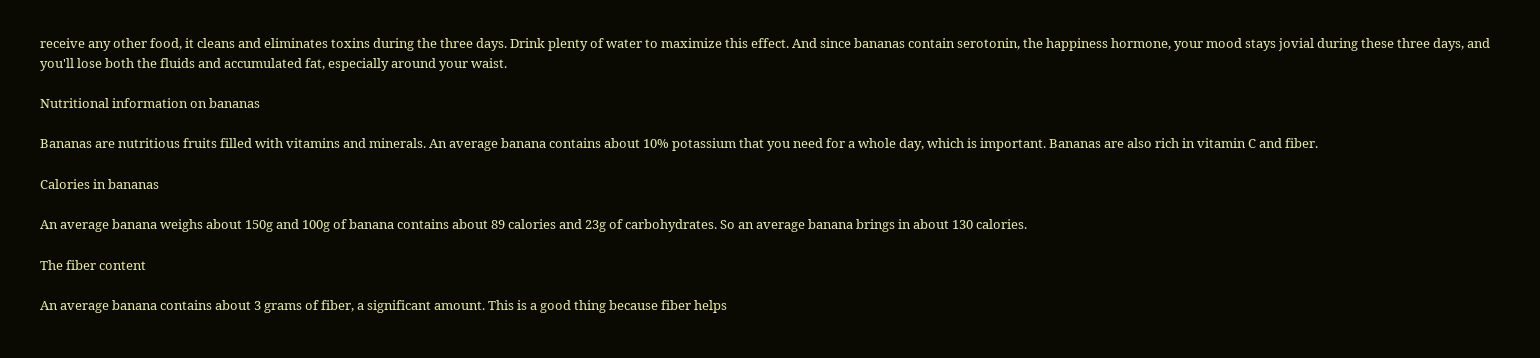receive any other food, it cleans and eliminates toxins during the three days. Drink plenty of water to maximize this effect. And since bananas contain serotonin, the happiness hormone, your mood stays jovial during these three days, and you'll lose both the fluids and accumulated fat, especially around your waist.

Nutritional information on bananas

Bananas are nutritious fruits filled with vitamins and minerals. An average banana contains about 10% potassium that you need for a whole day, which is important. Bananas are also rich in vitamin C and fiber.

Calories in bananas

An average banana weighs about 150g and 100g of banana contains about 89 calories and 23g of carbohydrates. So an average banana brings in about 130 calories.

The fiber content

An average banana contains about 3 grams of fiber, a significant amount. This is a good thing because fiber helps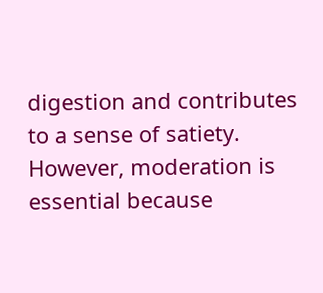digestion and contributes to a sense of satiety. However, moderation is essential because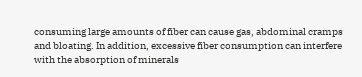consuming large amounts of fiber can cause gas, abdominal cramps and bloating. In addition, excessive fiber consumption can interfere with the absorption of minerals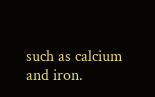such as calcium and iron.